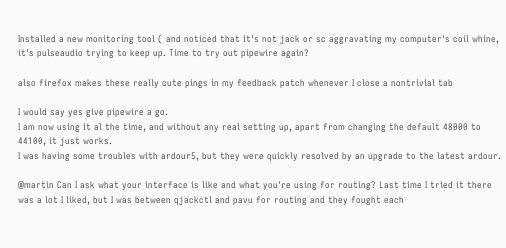Installed a new monitoring tool ( and noticed that it's not jack or sc aggravating my computer's coil whine, it's pulseaudio trying to keep up. Time to try out pipewire again?

also firefox makes these really cute pings in my feedback patch whenever I close a nontrivial tab

I would say yes give pipewire a go.
I am now using it al the time, and without any real setting up, apart from changing the default 48000 to 44100, it just works.
I was having some troubles with ardour5, but they were quickly resolved by an upgrade to the latest ardour.

@martin Can I ask what your interface is like and what you're using for routing? Last time I tried it there was a lot I liked, but I was between qjackctl and pavu for routing and they fought each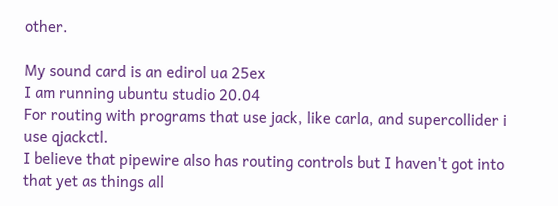other.

My sound card is an edirol ua 25ex
I am running ubuntu studio 20.04
For routing with programs that use jack, like carla, and supercollider i use qjackctl.
I believe that pipewire also has routing controls but I haven't got into that yet as things all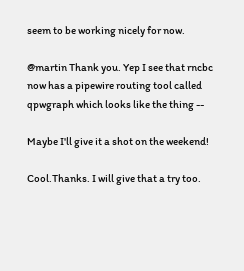seem to be working nicely for now.

@martin Thank you. Yep I see that rncbc now has a pipewire routing tool called qpwgraph which looks like the thing --

Maybe I'll give it a shot on the weekend!

Cool.Thanks. I will give that a try too.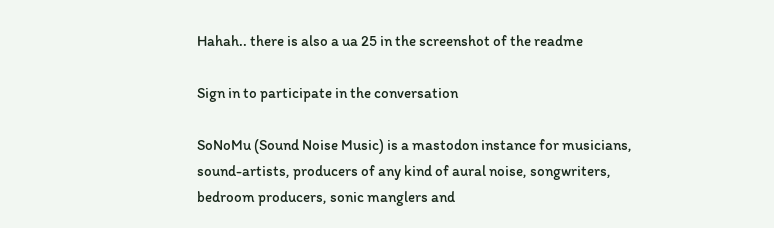Hahah.. there is also a ua 25 in the screenshot of the readme

Sign in to participate in the conversation

SoNoMu (Sound Noise Music) is a mastodon instance for musicians, sound-artists, producers of any kind of aural noise, songwriters, bedroom producers, sonic manglers and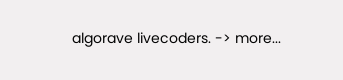algorave livecoders. -> more...